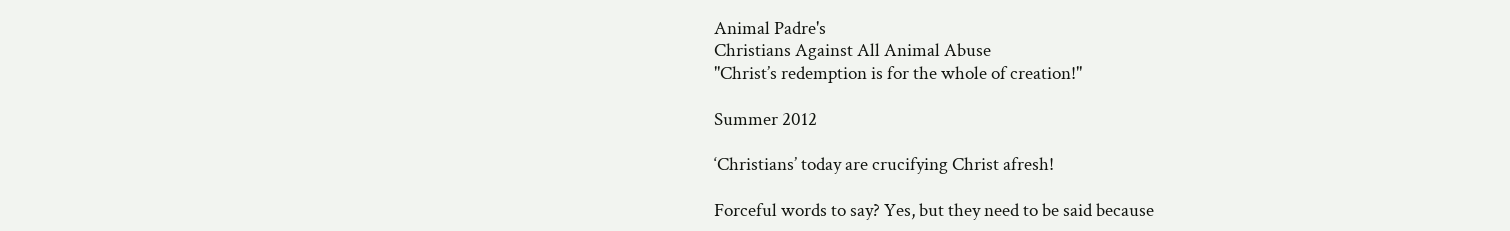Animal Padre's
Christians Against All Animal Abuse
"Christ’s redemption is for the whole of creation!"

Summer 2012

‘Christians’ today are crucifying Christ afresh!

Forceful words to say? Yes, but they need to be said because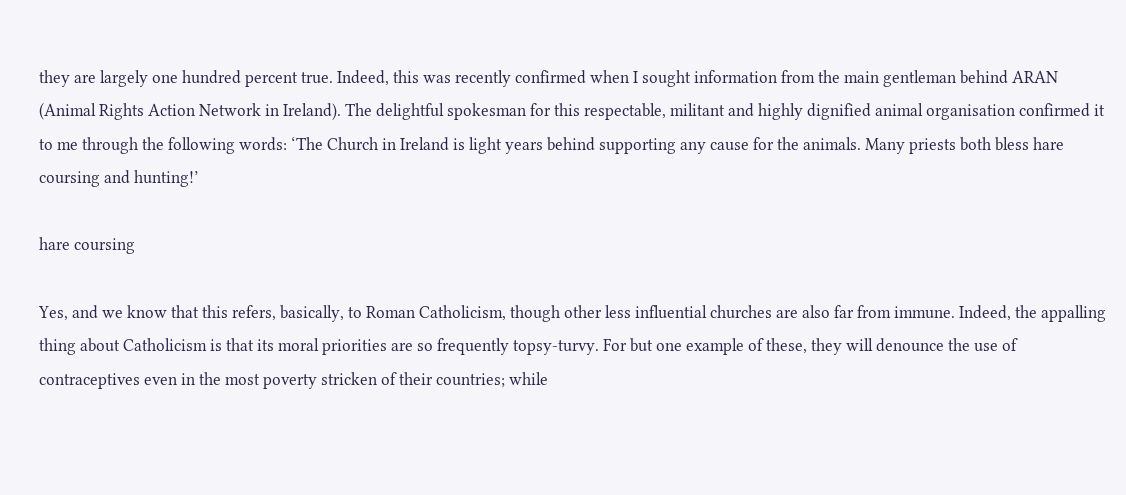they are largely one hundred percent true. Indeed, this was recently confirmed when I sought information from the main gentleman behind ARAN (Animal Rights Action Network in Ireland). The delightful spokesman for this respectable, militant and highly dignified animal organisation confirmed it to me through the following words: ‘The Church in Ireland is light years behind supporting any cause for the animals. Many priests both bless hare coursing and hunting!’

hare coursing

Yes, and we know that this refers, basically, to Roman Catholicism, though other less influential churches are also far from immune. Indeed, the appalling thing about Catholicism is that its moral priorities are so frequently topsy-turvy. For but one example of these, they will denounce the use of contraceptives even in the most poverty stricken of their countries; while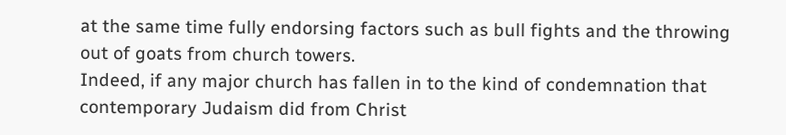at the same time fully endorsing factors such as bull fights and the throwing out of goats from church towers.
Indeed, if any major church has fallen in to the kind of condemnation that contemporary Judaism did from Christ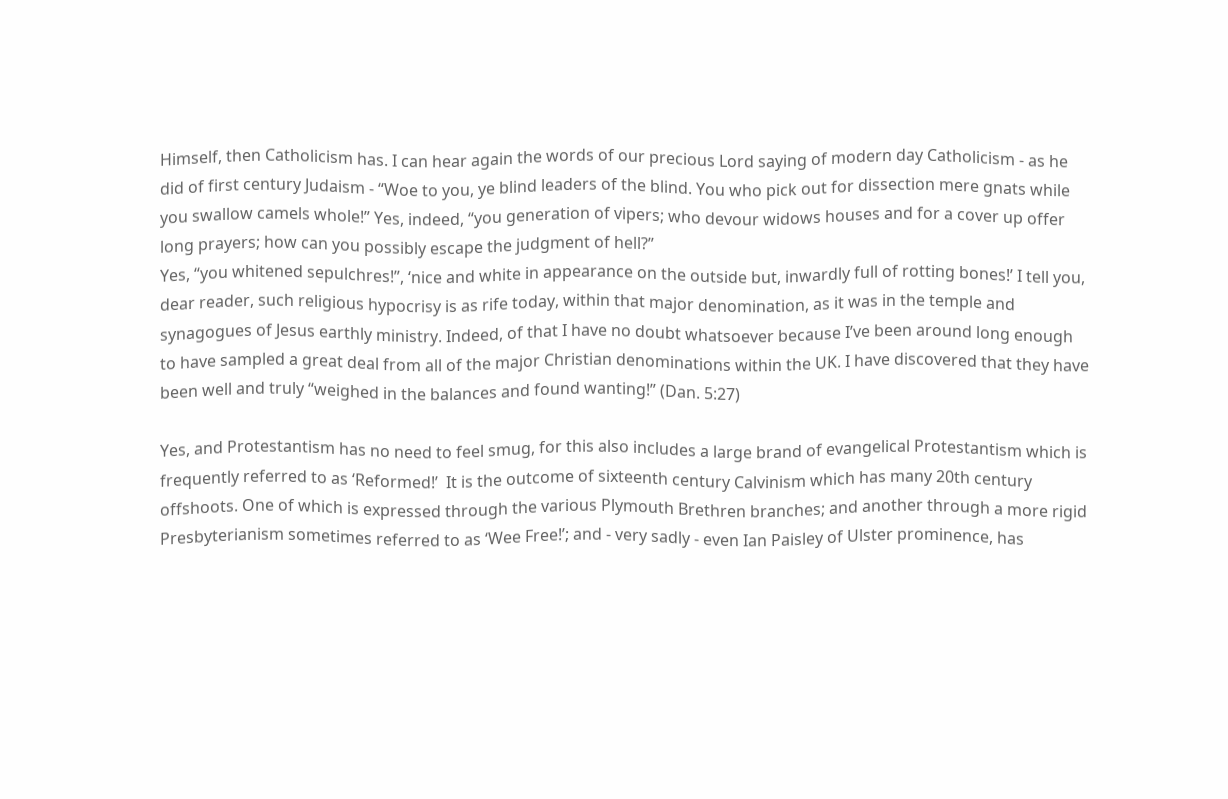Himself, then Catholicism has. I can hear again the words of our precious Lord saying of modern day Catholicism - as he did of first century Judaism - “Woe to you, ye blind leaders of the blind. You who pick out for dissection mere gnats while you swallow camels whole!” Yes, indeed, “you generation of vipers; who devour widows houses and for a cover up offer long prayers; how can you possibly escape the judgment of hell?”
Yes, “you whitened sepulchres!”, ‘nice and white in appearance on the outside but, inwardly full of rotting bones!’ I tell you, dear reader, such religious hypocrisy is as rife today, within that major denomination, as it was in the temple and synagogues of Jesus earthly ministry. Indeed, of that I have no doubt whatsoever because I’ve been around long enough to have sampled a great deal from all of the major Christian denominations within the UK. I have discovered that they have been well and truly “weighed in the balances and found wanting!” (Dan. 5:27)

Yes, and Protestantism has no need to feel smug, for this also includes a large brand of evangelical Protestantism which is frequently referred to as ‘Reformed!’  It is the outcome of sixteenth century Calvinism which has many 20th century offshoots. One of which is expressed through the various Plymouth Brethren branches; and another through a more rigid Presbyterianism sometimes referred to as ‘Wee Free!’; and - very sadly - even Ian Paisley of Ulster prominence, has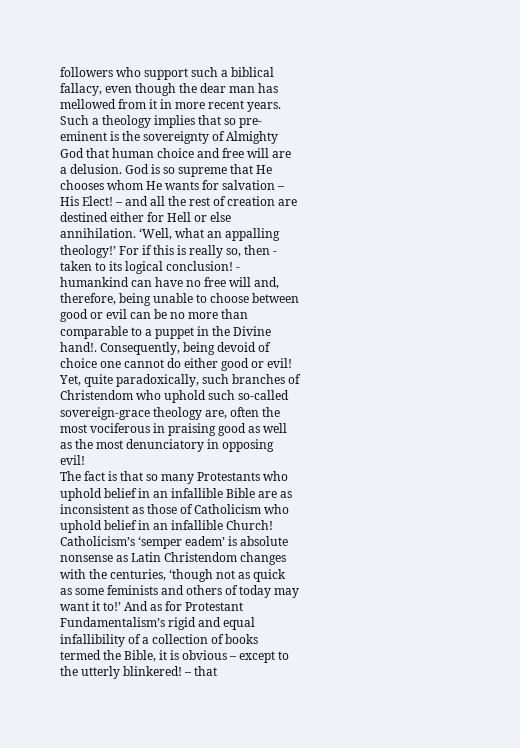followers who support such a biblical fallacy, even though the dear man has mellowed from it in more recent years.
Such a theology implies that so pre-eminent is the sovereignty of Almighty God that human choice and free will are a delusion. God is so supreme that He chooses whom He wants for salvation – His Elect! – and all the rest of creation are destined either for Hell or else annihilation. ‘Well, what an appalling theology!’ For if this is really so, then - taken to its logical conclusion! - humankind can have no free will and, therefore, being unable to choose between good or evil can be no more than comparable to a puppet in the Divine hand!. Consequently, being devoid of choice one cannot do either good or evil! Yet, quite paradoxically, such branches of Christendom who uphold such so-called sovereign-grace theology are, often the most vociferous in praising good as well as the most denunciatory in opposing evil!
The fact is that so many Protestants who uphold belief in an infallible Bible are as inconsistent as those of Catholicism who uphold belief in an infallible Church! Catholicism’s ‘semper eadem’ is absolute nonsense as Latin Christendom changes with the centuries, ‘though not as quick as some feminists and others of today may want it to!’ And as for Protestant Fundamentalism’s rigid and equal infallibility of a collection of books termed the Bible, it is obvious – except to the utterly blinkered! – that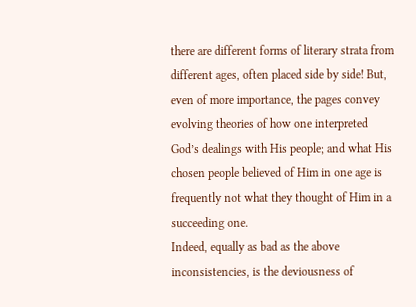there are different forms of literary strata from different ages, often placed side by side! But, even of more importance, the pages convey evolving theories of how one interpreted God’s dealings with His people; and what His chosen people believed of Him in one age is frequently not what they thought of Him in a succeeding one.
Indeed, equally as bad as the above inconsistencies, is the deviousness of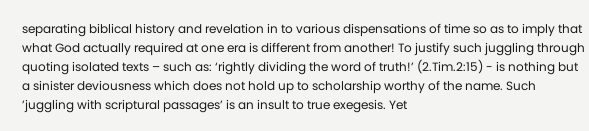separating biblical history and revelation in to various dispensations of time so as to imply that what God actually required at one era is different from another! To justify such juggling through quoting isolated texts – such as: ‘rightly dividing the word of truth!’ (2.Tim.2:15) - is nothing but a sinister deviousness which does not hold up to scholarship worthy of the name. Such ’juggling with scriptural passages’ is an insult to true exegesis. Yet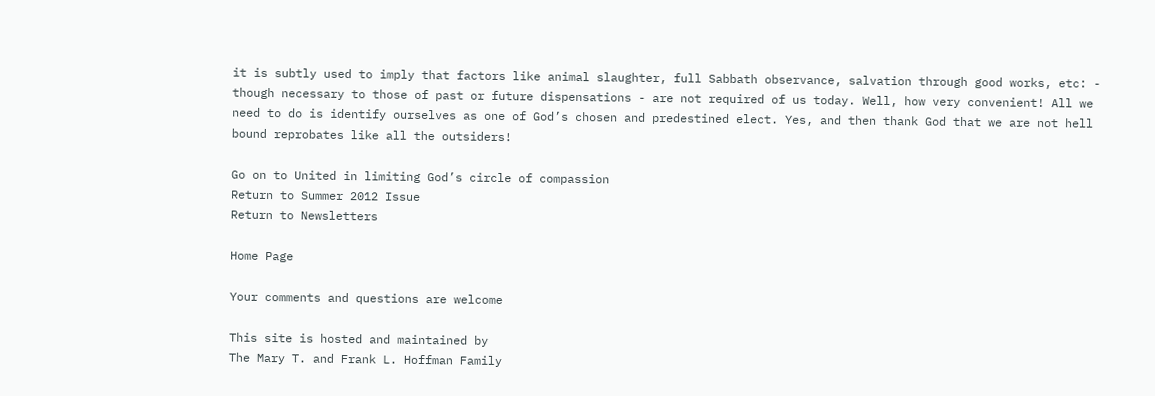it is subtly used to imply that factors like animal slaughter, full Sabbath observance, salvation through good works, etc: - though necessary to those of past or future dispensations - are not required of us today. Well, how very convenient! All we need to do is identify ourselves as one of God’s chosen and predestined elect. Yes, and then thank God that we are not hell bound reprobates like all the outsiders!

Go on to United in limiting God’s circle of compassion
Return to Summer 2012 Issue
Return to Newsletters

Home Page

Your comments and questions are welcome

This site is hosted and maintained by
The Mary T. and Frank L. Hoffman Family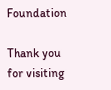Foundation

Thank you for visiting